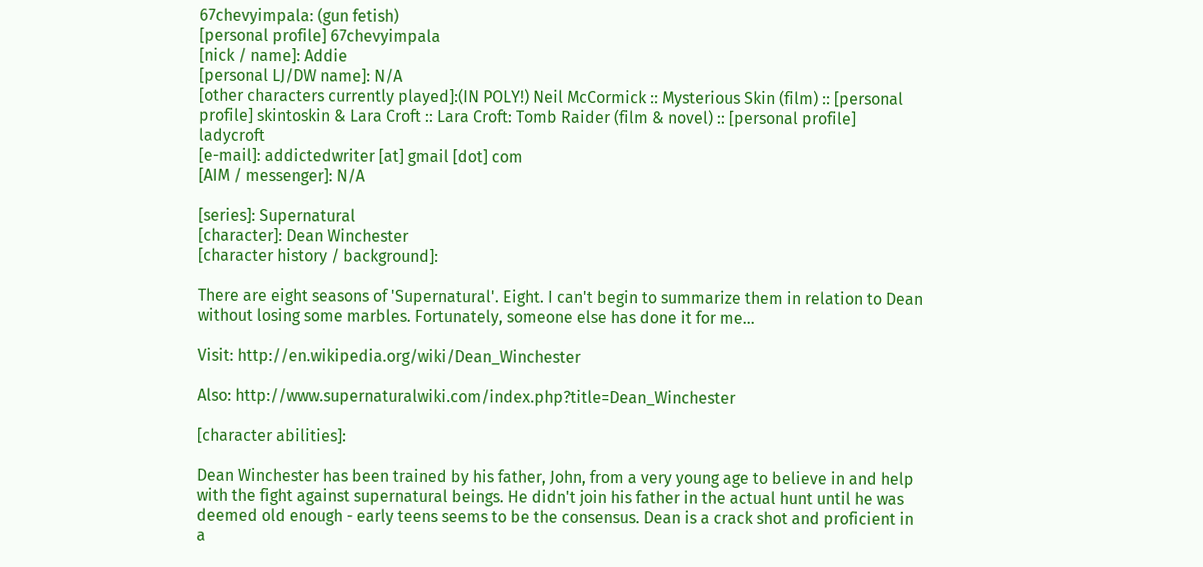67chevyimpala: (gun fetish)
[personal profile] 67chevyimpala
[nick / name]: Addie
[personal LJ/DW name]: N/A
[other characters currently played]:(IN POLY!) Neil McCormick :: Mysterious Skin (film) :: [personal profile] skintoskin & Lara Croft :: Lara Croft: Tomb Raider (film & novel) :: [personal profile] ladycroft
[e-mail]: addictedwriter [at] gmail [dot] com
[AIM / messenger]: N/A

[series]: Supernatural
[character]: Dean Winchester
[character history / background]:

There are eight seasons of 'Supernatural'. Eight. I can't begin to summarize them in relation to Dean without losing some marbles. Fortunately, someone else has done it for me...

Visit: http://en.wikipedia.org/wiki/Dean_Winchester

Also: http://www.supernaturalwiki.com/index.php?title=Dean_Winchester

[character abilities]:

Dean Winchester has been trained by his father, John, from a very young age to believe in and help with the fight against supernatural beings. He didn't join his father in the actual hunt until he was deemed old enough - early teens seems to be the consensus. Dean is a crack shot and proficient in a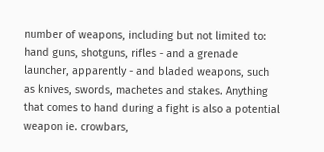number of weapons, including but not limited to: hand guns, shotguns, rifles - and a grenade launcher, apparently - and bladed weapons, such as knives, swords, machetes and stakes. Anything that comes to hand during a fight is also a potential weapon ie. crowbars,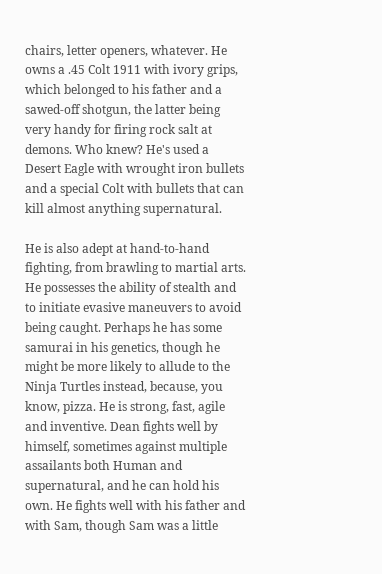chairs, letter openers, whatever. He owns a .45 Colt 1911 with ivory grips, which belonged to his father and a sawed-off shotgun, the latter being very handy for firing rock salt at demons. Who knew? He's used a Desert Eagle with wrought iron bullets and a special Colt with bullets that can kill almost anything supernatural.

He is also adept at hand-to-hand fighting, from brawling to martial arts. He possesses the ability of stealth and to initiate evasive maneuvers to avoid being caught. Perhaps he has some samurai in his genetics, though he might be more likely to allude to the Ninja Turtles instead, because, you know, pizza. He is strong, fast, agile and inventive. Dean fights well by himself, sometimes against multiple assailants both Human and supernatural, and he can hold his own. He fights well with his father and with Sam, though Sam was a little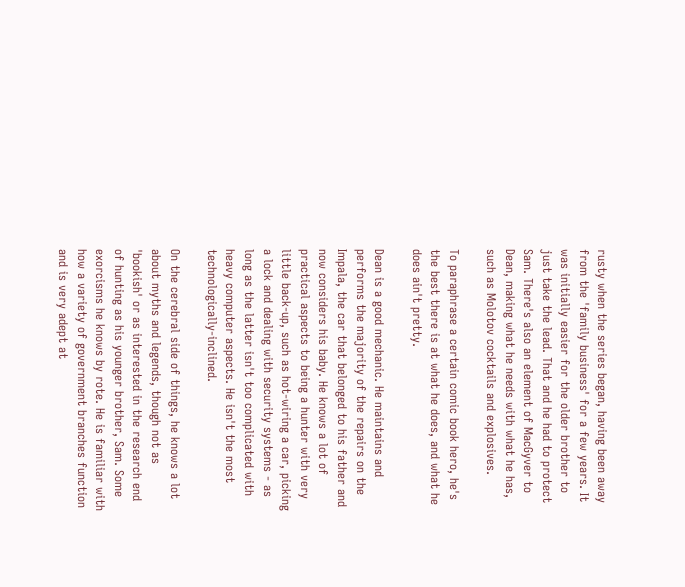rusty when the series began, having been away from the 'family business' for a few years. It was initially easier for the older brother to just take the lead. That and he had to protect Sam. There's also an element of MacGyver to Dean, making what he needs with what he has, such as Molotov cocktails and explosives.

To paraphrase a certain comic book hero, he's the best there is at what he does, and what he does ain't pretty.

Dean is a good mechanic. He maintains and performs the majority of the repairs on the Impala, the car that belonged to his father and now considers his baby. He knows a lot of practical aspects to being a hunter with very little back-up, such as hot-wiring a car, picking a lock and dealing with security systems - as long as the latter isn't too complicated with heavy computer aspects. He isn't the most technologically-inclined.

On the cerebral side of things, he knows a lot about myths and legends, though not as 'bookish' or as interested in the research end of hunting as his younger brother, Sam. Some exorcisms he knows by rote. He is familiar with how a variety of government branches function and is very adept at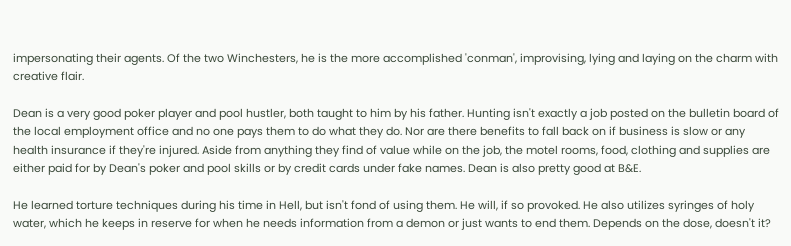impersonating their agents. Of the two Winchesters, he is the more accomplished 'conman', improvising, lying and laying on the charm with creative flair.

Dean is a very good poker player and pool hustler, both taught to him by his father. Hunting isn't exactly a job posted on the bulletin board of the local employment office and no one pays them to do what they do. Nor are there benefits to fall back on if business is slow or any health insurance if they're injured. Aside from anything they find of value while on the job, the motel rooms, food, clothing and supplies are either paid for by Dean's poker and pool skills or by credit cards under fake names. Dean is also pretty good at B&E.

He learned torture techniques during his time in Hell, but isn't fond of using them. He will, if so provoked. He also utilizes syringes of holy water, which he keeps in reserve for when he needs information from a demon or just wants to end them. Depends on the dose, doesn't it?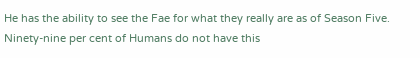He has the ability to see the Fae for what they really are as of Season Five. Ninety-nine per cent of Humans do not have this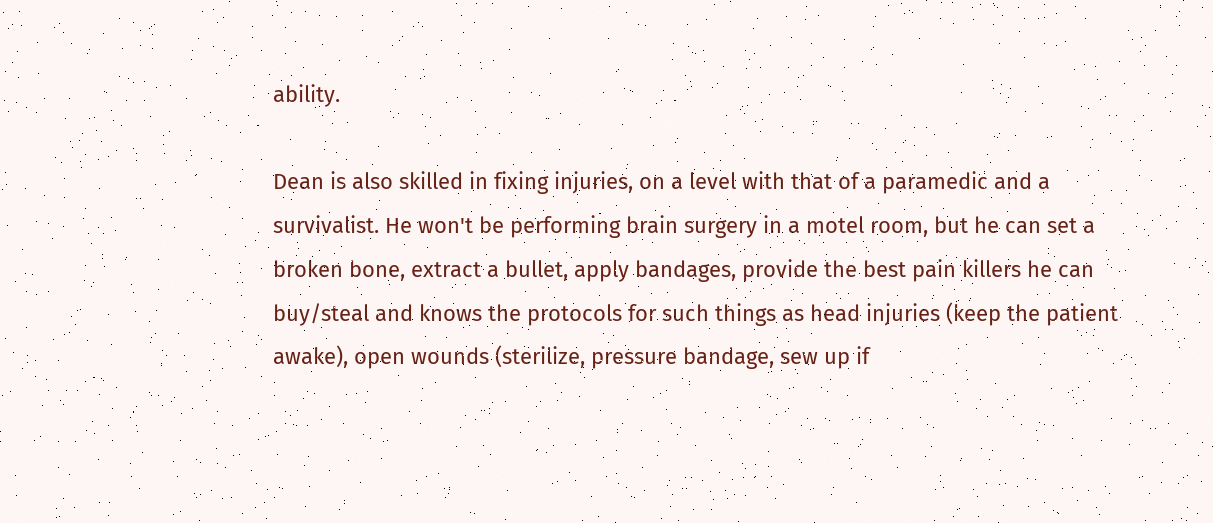ability.

Dean is also skilled in fixing injuries, on a level with that of a paramedic and a survivalist. He won't be performing brain surgery in a motel room, but he can set a broken bone, extract a bullet, apply bandages, provide the best pain killers he can buy/steal and knows the protocols for such things as head injuries (keep the patient awake), open wounds (sterilize, pressure bandage, sew up if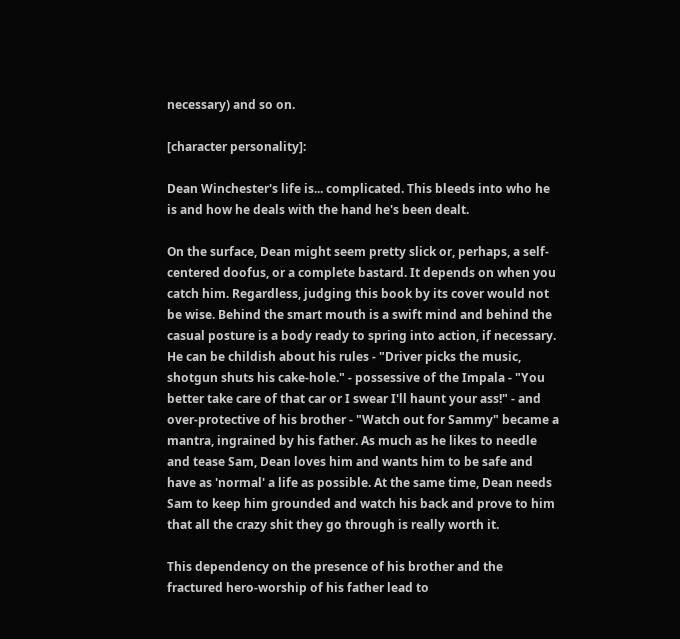necessary) and so on.

[character personality]:

Dean Winchester's life is... complicated. This bleeds into who he is and how he deals with the hand he's been dealt.

On the surface, Dean might seem pretty slick or, perhaps, a self-centered doofus, or a complete bastard. It depends on when you catch him. Regardless, judging this book by its cover would not be wise. Behind the smart mouth is a swift mind and behind the casual posture is a body ready to spring into action, if necessary. He can be childish about his rules - "Driver picks the music, shotgun shuts his cake-hole." - possessive of the Impala - "You better take care of that car or I swear I'll haunt your ass!" - and over-protective of his brother - "Watch out for Sammy" became a mantra, ingrained by his father. As much as he likes to needle and tease Sam, Dean loves him and wants him to be safe and have as 'normal' a life as possible. At the same time, Dean needs Sam to keep him grounded and watch his back and prove to him that all the crazy shit they go through is really worth it.

This dependency on the presence of his brother and the fractured hero-worship of his father lead to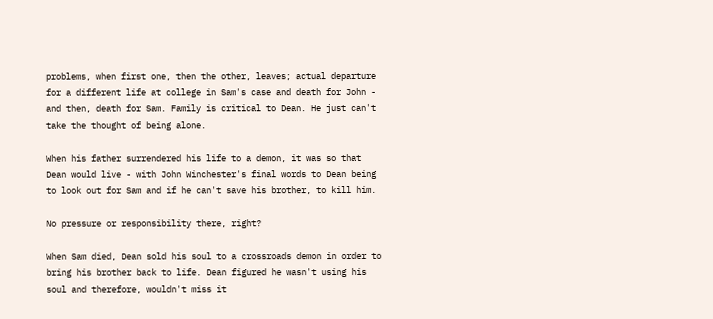problems, when first one, then the other, leaves; actual departure for a different life at college in Sam's case and death for John - and then, death for Sam. Family is critical to Dean. He just can't take the thought of being alone.

When his father surrendered his life to a demon, it was so that Dean would live - with John Winchester's final words to Dean being to look out for Sam and if he can't save his brother, to kill him.

No pressure or responsibility there, right?

When Sam died, Dean sold his soul to a crossroads demon in order to bring his brother back to life. Dean figured he wasn't using his soul and therefore, wouldn't miss it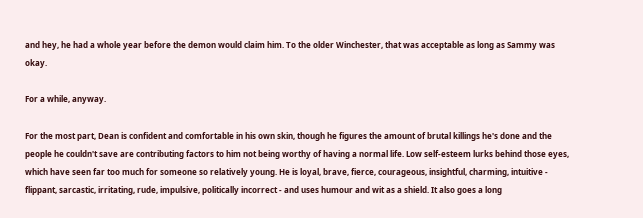and hey, he had a whole year before the demon would claim him. To the older Winchester, that was acceptable as long as Sammy was okay.

For a while, anyway.

For the most part, Dean is confident and comfortable in his own skin, though he figures the amount of brutal killings he's done and the people he couldn't save are contributing factors to him not being worthy of having a normal life. Low self-esteem lurks behind those eyes, which have seen far too much for someone so relatively young. He is loyal, brave, fierce, courageous, insightful, charming, intuitive - flippant, sarcastic, irritating, rude, impulsive, politically incorrect - and uses humour and wit as a shield. It also goes a long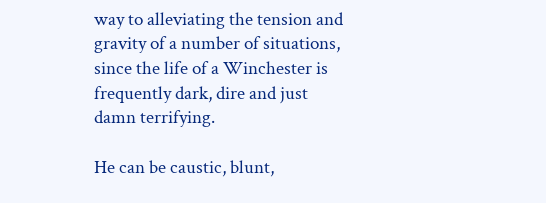way to alleviating the tension and gravity of a number of situations, since the life of a Winchester is frequently dark, dire and just damn terrifying.

He can be caustic, blunt,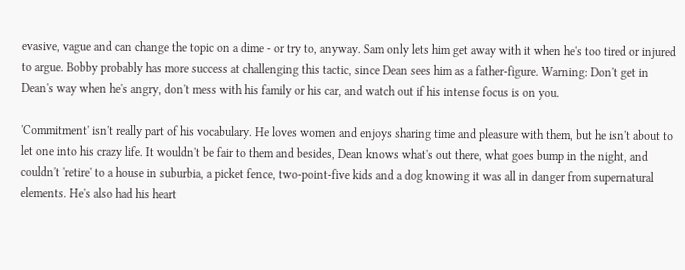evasive, vague and can change the topic on a dime - or try to, anyway. Sam only lets him get away with it when he's too tired or injured to argue. Bobby probably has more success at challenging this tactic, since Dean sees him as a father-figure. Warning: Don't get in Dean's way when he's angry, don't mess with his family or his car, and watch out if his intense focus is on you.

'Commitment' isn't really part of his vocabulary. He loves women and enjoys sharing time and pleasure with them, but he isn't about to let one into his crazy life. It wouldn't be fair to them and besides, Dean knows what's out there, what goes bump in the night, and couldn't 'retire' to a house in suburbia, a picket fence, two-point-five kids and a dog knowing it was all in danger from supernatural elements. He's also had his heart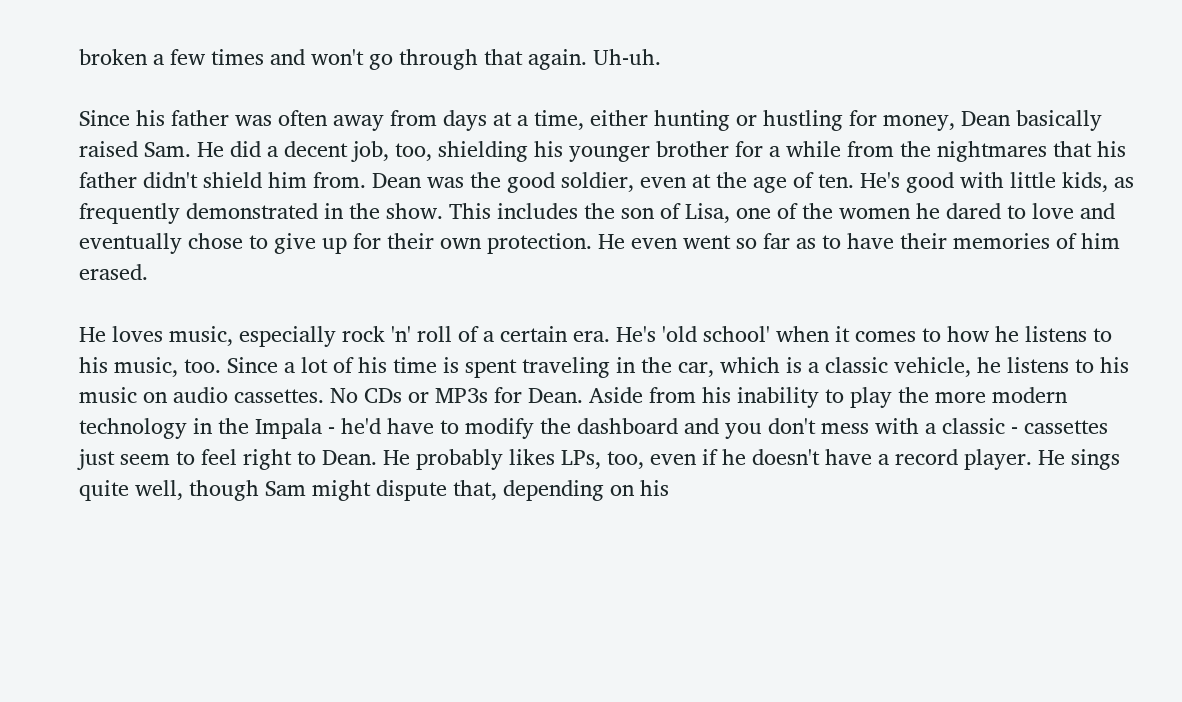broken a few times and won't go through that again. Uh-uh.

Since his father was often away from days at a time, either hunting or hustling for money, Dean basically raised Sam. He did a decent job, too, shielding his younger brother for a while from the nightmares that his father didn't shield him from. Dean was the good soldier, even at the age of ten. He's good with little kids, as frequently demonstrated in the show. This includes the son of Lisa, one of the women he dared to love and eventually chose to give up for their own protection. He even went so far as to have their memories of him erased.

He loves music, especially rock 'n' roll of a certain era. He's 'old school' when it comes to how he listens to his music, too. Since a lot of his time is spent traveling in the car, which is a classic vehicle, he listens to his music on audio cassettes. No CDs or MP3s for Dean. Aside from his inability to play the more modern technology in the Impala - he'd have to modify the dashboard and you don't mess with a classic - cassettes just seem to feel right to Dean. He probably likes LPs, too, even if he doesn't have a record player. He sings quite well, though Sam might dispute that, depending on his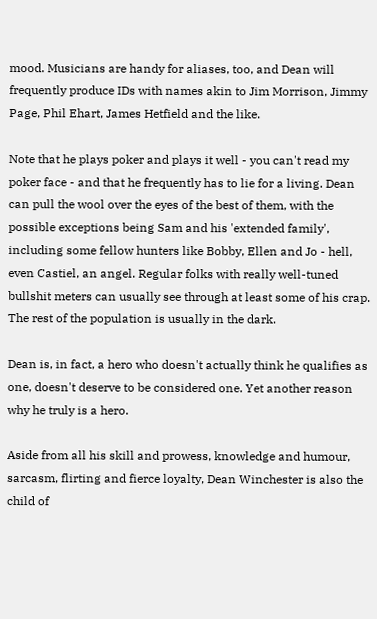mood. Musicians are handy for aliases, too, and Dean will frequently produce IDs with names akin to Jim Morrison, Jimmy Page, Phil Ehart, James Hetfield and the like.

Note that he plays poker and plays it well - you can't read my poker face - and that he frequently has to lie for a living. Dean can pull the wool over the eyes of the best of them, with the possible exceptions being Sam and his 'extended family', including some fellow hunters like Bobby, Ellen and Jo - hell, even Castiel, an angel. Regular folks with really well-tuned bullshit meters can usually see through at least some of his crap. The rest of the population is usually in the dark.

Dean is, in fact, a hero who doesn't actually think he qualifies as one, doesn't deserve to be considered one. Yet another reason why he truly is a hero.

Aside from all his skill and prowess, knowledge and humour, sarcasm, flirting and fierce loyalty, Dean Winchester is also the child of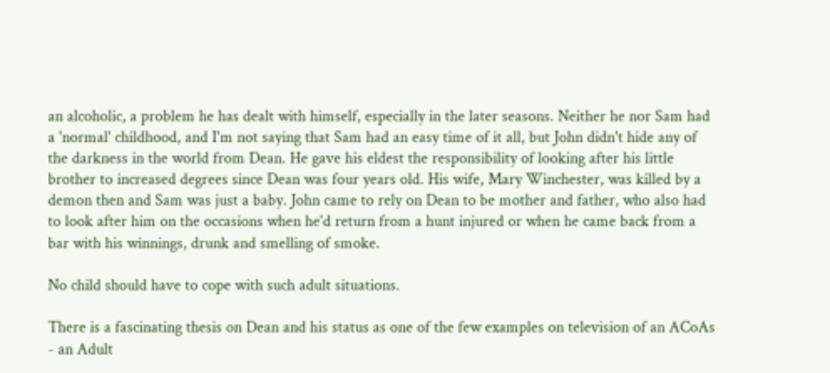an alcoholic, a problem he has dealt with himself, especially in the later seasons. Neither he nor Sam had a 'normal' childhood, and I'm not saying that Sam had an easy time of it all, but John didn't hide any of the darkness in the world from Dean. He gave his eldest the responsibility of looking after his little brother to increased degrees since Dean was four years old. His wife, Mary Winchester, was killed by a demon then and Sam was just a baby. John came to rely on Dean to be mother and father, who also had to look after him on the occasions when he'd return from a hunt injured or when he came back from a bar with his winnings, drunk and smelling of smoke.

No child should have to cope with such adult situations.

There is a fascinating thesis on Dean and his status as one of the few examples on television of an ACoAs - an Adult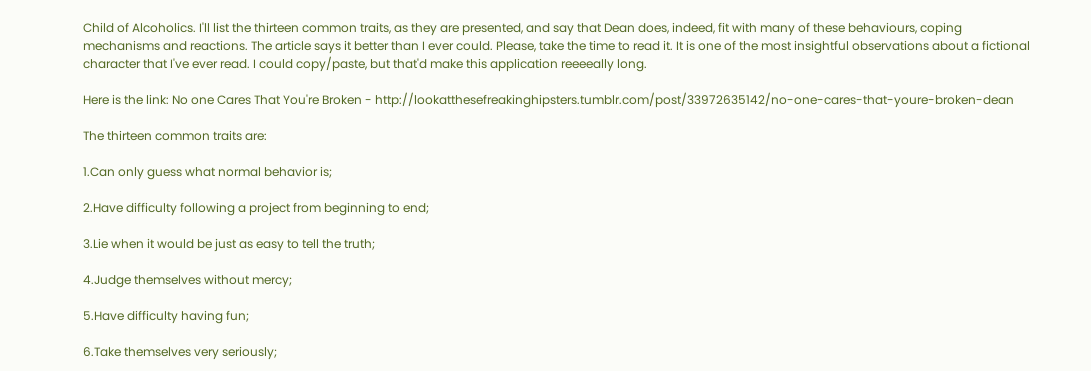Child of Alcoholics. I'll list the thirteen common traits, as they are presented, and say that Dean does, indeed, fit with many of these behaviours, coping mechanisms and reactions. The article says it better than I ever could. Please, take the time to read it. It is one of the most insightful observations about a fictional character that I've ever read. I could copy/paste, but that'd make this application reeeeally long.

Here is the link: No one Cares That You're Broken - http://lookatthesefreakinghipsters.tumblr.com/post/33972635142/no-one-cares-that-youre-broken-dean

The thirteen common traits are:

1.Can only guess what normal behavior is;

2.Have difficulty following a project from beginning to end;

3.Lie when it would be just as easy to tell the truth;

4.Judge themselves without mercy;

5.Have difficulty having fun;

6.Take themselves very seriously;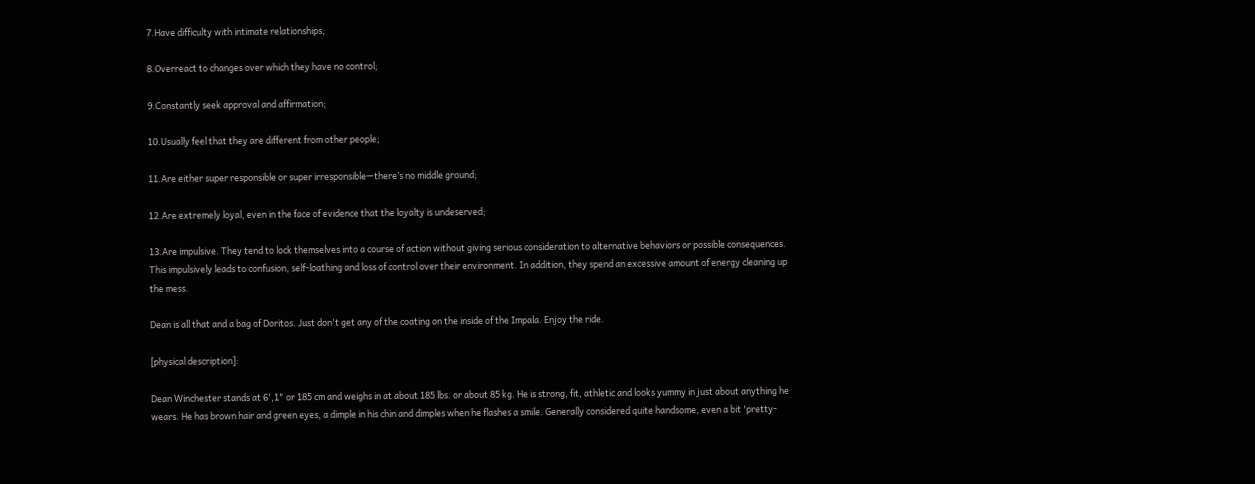7.Have difficulty with intimate relationships;

8.Overreact to changes over which they have no control;

9.Constantly seek approval and affirmation;

10.Usually feel that they are different from other people;

11.Are either super responsible or super irresponsible—there’s no middle ground;

12.Are extremely loyal, even in the face of evidence that the loyalty is undeserved;

13.Are impulsive. They tend to lock themselves into a course of action without giving serious consideration to alternative behaviors or possible consequences. This impulsively leads to confusion, self-loathing and loss of control over their environment. In addition, they spend an excessive amount of energy cleaning up the mess.

Dean is all that and a bag of Doritos. Just don't get any of the coating on the inside of the Impala. Enjoy the ride.

[physical description]:

Dean Winchester stands at 6',1" or 185 cm and weighs in at about 185 lbs. or about 85 kg. He is strong, fit, athletic and looks yummy in just about anything he wears. He has brown hair and green eyes, a dimple in his chin and dimples when he flashes a smile. Generally considered quite handsome, even a bit 'pretty-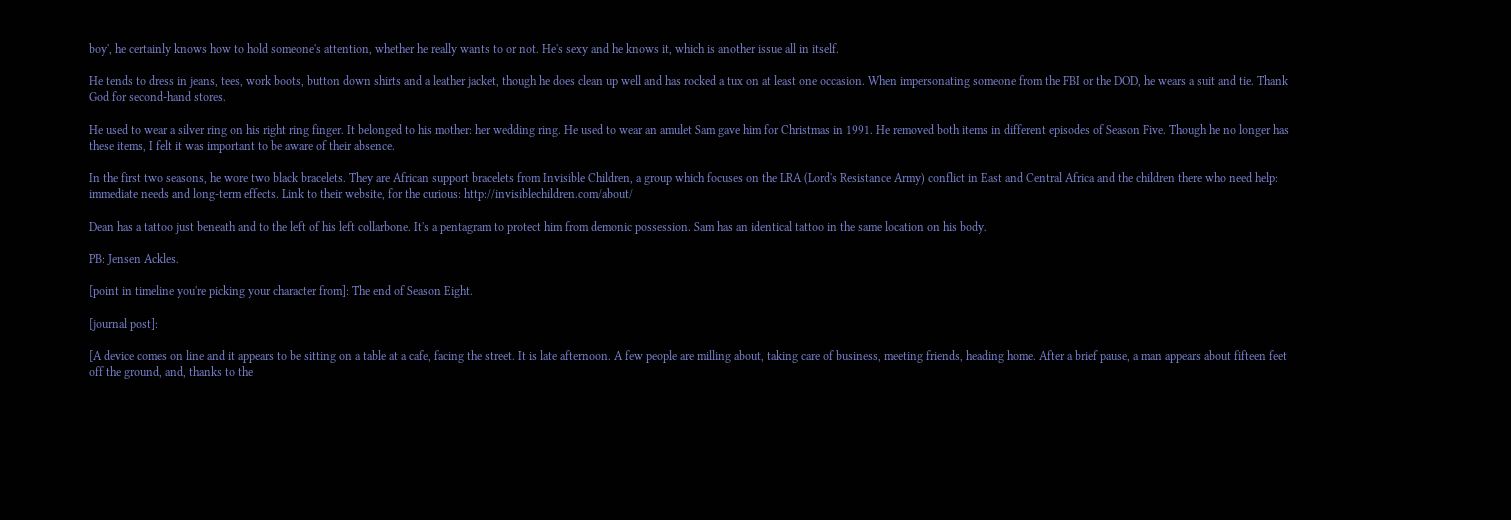boy', he certainly knows how to hold someone's attention, whether he really wants to or not. He's sexy and he knows it, which is another issue all in itself.

He tends to dress in jeans, tees, work boots, button down shirts and a leather jacket, though he does clean up well and has rocked a tux on at least one occasion. When impersonating someone from the FBI or the DOD, he wears a suit and tie. Thank God for second-hand stores.

He used to wear a silver ring on his right ring finger. It belonged to his mother: her wedding ring. He used to wear an amulet Sam gave him for Christmas in 1991. He removed both items in different episodes of Season Five. Though he no longer has these items, I felt it was important to be aware of their absence.

In the first two seasons, he wore two black bracelets. They are African support bracelets from Invisible Children, a group which focuses on the LRA (Lord's Resistance Army) conflict in East and Central Africa and the children there who need help: immediate needs and long-term effects. Link to their website, for the curious: http://invisiblechildren.com/about/

Dean has a tattoo just beneath and to the left of his left collarbone. It's a pentagram to protect him from demonic possession. Sam has an identical tattoo in the same location on his body.

PB: Jensen Ackles.

[point in timeline you're picking your character from]: The end of Season Eight.

[journal post]:

[A device comes on line and it appears to be sitting on a table at a cafe, facing the street. It is late afternoon. A few people are milling about, taking care of business, meeting friends, heading home. After a brief pause, a man appears about fifteen feet off the ground, and, thanks to the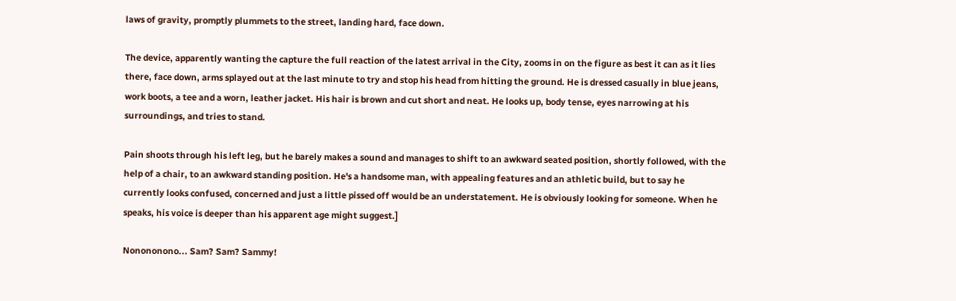laws of gravity, promptly plummets to the street, landing hard, face down.

The device, apparently wanting the capture the full reaction of the latest arrival in the City, zooms in on the figure as best it can as it lies there, face down, arms splayed out at the last minute to try and stop his head from hitting the ground. He is dressed casually in blue jeans, work boots, a tee and a worn, leather jacket. His hair is brown and cut short and neat. He looks up, body tense, eyes narrowing at his surroundings, and tries to stand.

Pain shoots through his left leg, but he barely makes a sound and manages to shift to an awkward seated position, shortly followed, with the help of a chair, to an awkward standing position. He's a handsome man, with appealing features and an athletic build, but to say he currently looks confused, concerned and just a little pissed off would be an understatement. He is obviously looking for someone. When he speaks, his voice is deeper than his apparent age might suggest.]

Nonononono... Sam? Sam? Sammy!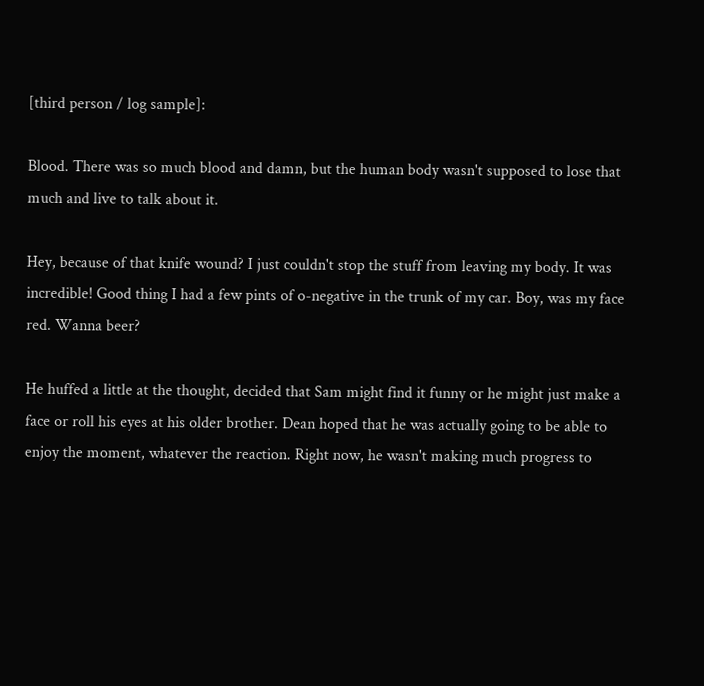[third person / log sample]:

Blood. There was so much blood and damn, but the human body wasn't supposed to lose that much and live to talk about it.

Hey, because of that knife wound? I just couldn't stop the stuff from leaving my body. It was incredible! Good thing I had a few pints of o-negative in the trunk of my car. Boy, was my face red. Wanna beer?

He huffed a little at the thought, decided that Sam might find it funny or he might just make a face or roll his eyes at his older brother. Dean hoped that he was actually going to be able to enjoy the moment, whatever the reaction. Right now, he wasn't making much progress to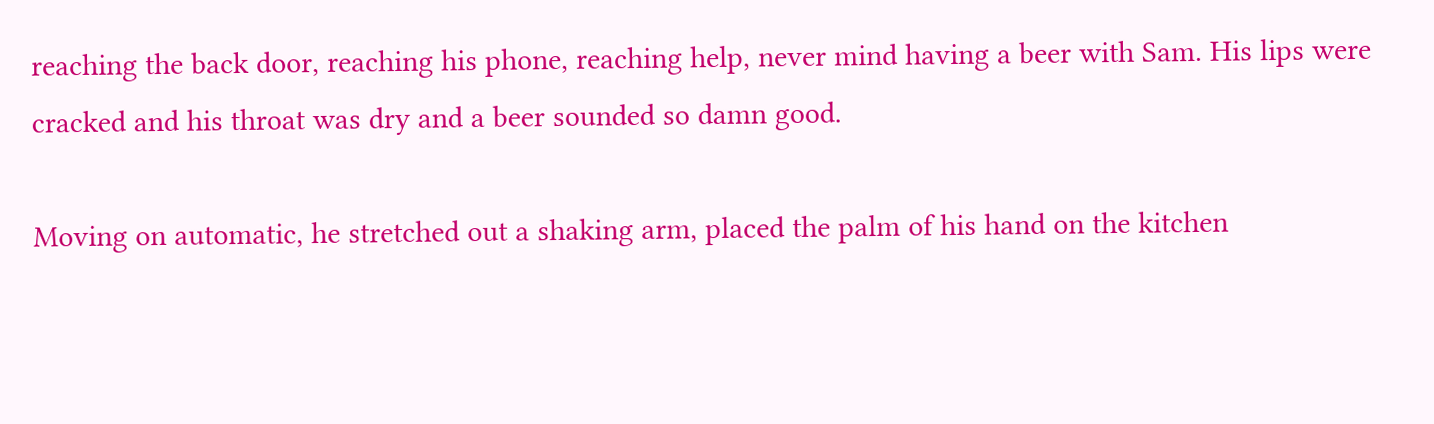reaching the back door, reaching his phone, reaching help, never mind having a beer with Sam. His lips were cracked and his throat was dry and a beer sounded so damn good.

Moving on automatic, he stretched out a shaking arm, placed the palm of his hand on the kitchen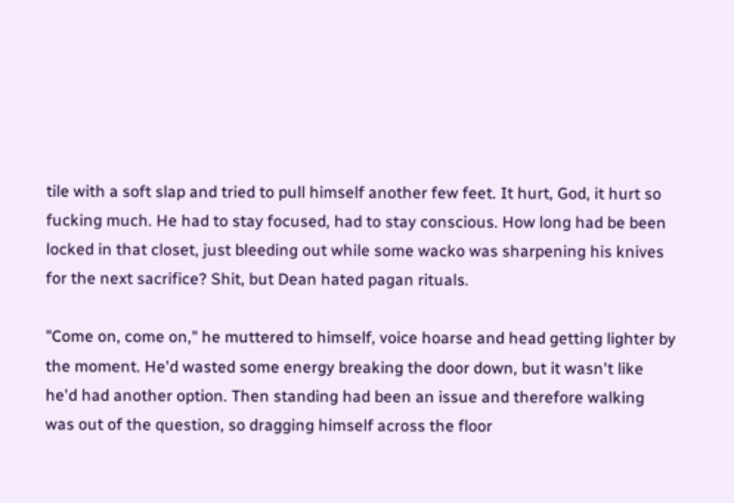tile with a soft slap and tried to pull himself another few feet. It hurt, God, it hurt so fucking much. He had to stay focused, had to stay conscious. How long had be been locked in that closet, just bleeding out while some wacko was sharpening his knives for the next sacrifice? Shit, but Dean hated pagan rituals.

"Come on, come on," he muttered to himself, voice hoarse and head getting lighter by the moment. He'd wasted some energy breaking the door down, but it wasn't like he'd had another option. Then standing had been an issue and therefore walking was out of the question, so dragging himself across the floor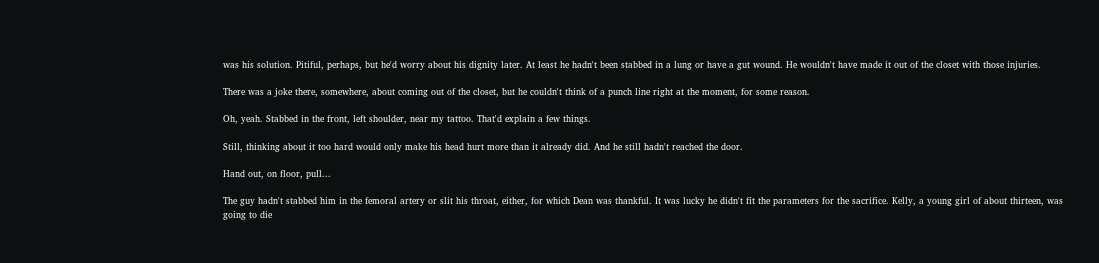was his solution. Pitiful, perhaps, but he'd worry about his dignity later. At least he hadn't been stabbed in a lung or have a gut wound. He wouldn't have made it out of the closet with those injuries.

There was a joke there, somewhere, about coming out of the closet, but he couldn't think of a punch line right at the moment, for some reason.

Oh, yeah. Stabbed in the front, left shoulder, near my tattoo. That'd explain a few things.

Still, thinking about it too hard would only make his head hurt more than it already did. And he still hadn't reached the door.

Hand out, on floor, pull...

The guy hadn't stabbed him in the femoral artery or slit his throat, either, for which Dean was thankful. It was lucky he didn't fit the parameters for the sacrifice. Kelly, a young girl of about thirteen, was going to die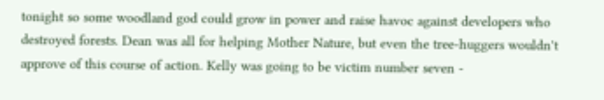tonight so some woodland god could grow in power and raise havoc against developers who destroyed forests. Dean was all for helping Mother Nature, but even the tree-huggers wouldn't approve of this course of action. Kelly was going to be victim number seven -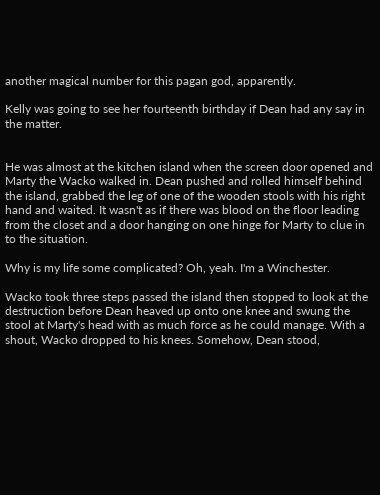another magical number for this pagan god, apparently.

Kelly was going to see her fourteenth birthday if Dean had any say in the matter.


He was almost at the kitchen island when the screen door opened and Marty the Wacko walked in. Dean pushed and rolled himself behind the island, grabbed the leg of one of the wooden stools with his right hand and waited. It wasn't as if there was blood on the floor leading from the closet and a door hanging on one hinge for Marty to clue in to the situation.

Why is my life some complicated? Oh, yeah. I'm a Winchester.

Wacko took three steps passed the island then stopped to look at the destruction before Dean heaved up onto one knee and swung the stool at Marty's head with as much force as he could manage. With a shout, Wacko dropped to his knees. Somehow, Dean stood,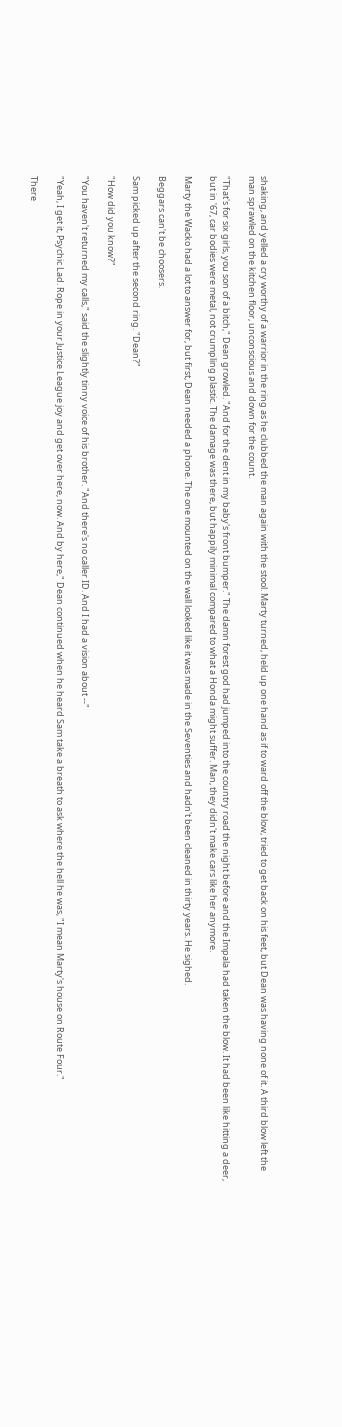shaking, and yelled a cry worthy of a warrior in the ring as he clubbed the man again with the stool. Marty turned, held up one hand as if to ward off the blow, tried to get back on his feet, but Dean was having none of it. A third blow left the man sprawled on the kitchen floor, unconscious and down for the count.

"That's for six girls, you son of a bitch," Dean growled. "And for the dent in my baby's front bumper." The damn forest god had jumped into the country road the night before and the Impala had taken the blow. It had been like hitting a deer, but in '67, car bodies were metal, not crumpling plastic. The damage was there, but happily minimal compared to what a Honda might suffer. Man, they didn't make cars like her anymore.

Marty the Wacko had a lot to answer for, but first, Dean needed a phone. The one mounted on the wall looked like it was made in the Seventies and hadn't been cleaned in thirty years. He sighed.

Beggars can't be choosers.

Sam picked up after the second ring. "Dean?"

"How did you know?"

"You haven't returned my calls," said the slightly tinny voice of his brother. "And there's no caller ID. And I had a vision about --"

"Yeah, I get it, Psychic Lad. Rope in your Justice League joy and get over here, now. And by here," Dean continued when he heard Sam take a breath to ask where the hell he was, "I mean Marty's house on Route Four."

There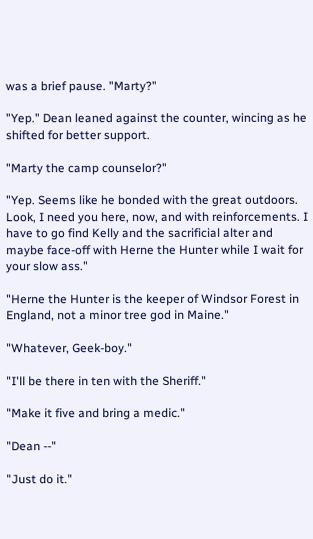was a brief pause. "Marty?"

"Yep." Dean leaned against the counter, wincing as he shifted for better support.

"Marty the camp counselor?"

"Yep. Seems like he bonded with the great outdoors. Look, I need you here, now, and with reinforcements. I have to go find Kelly and the sacrificial alter and maybe face-off with Herne the Hunter while I wait for your slow ass."

"Herne the Hunter is the keeper of Windsor Forest in England, not a minor tree god in Maine."

"Whatever, Geek-boy."

"I'll be there in ten with the Sheriff."

"Make it five and bring a medic."

"Dean --"

"Just do it."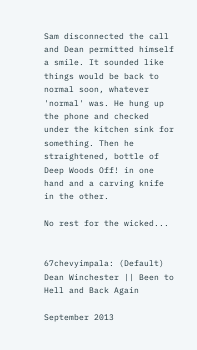Sam disconnected the call and Dean permitted himself a smile. It sounded like things would be back to normal soon, whatever 'normal' was. He hung up the phone and checked under the kitchen sink for something. Then he straightened, bottle of Deep Woods Off! in one hand and a carving knife in the other.

No rest for the wicked...


67chevyimpala: (Default)
Dean Winchester || Been to Hell and Back Again

September 2013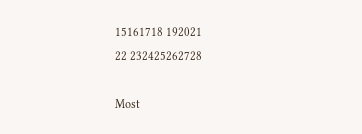15161718 192021
22 232425262728

Most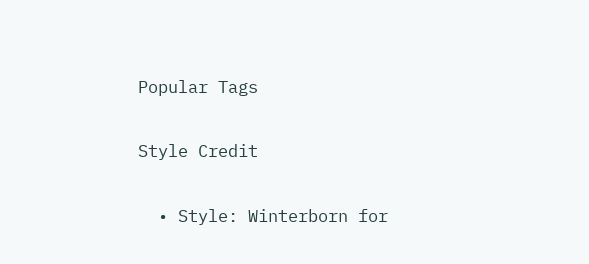Popular Tags

Style Credit

  • Style: Winterborn for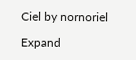Ciel by nornoriel

Expand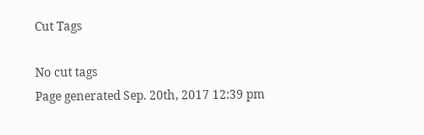Cut Tags

No cut tags
Page generated Sep. 20th, 2017 12:39 pm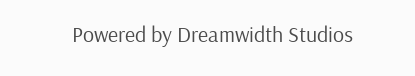Powered by Dreamwidth Studios